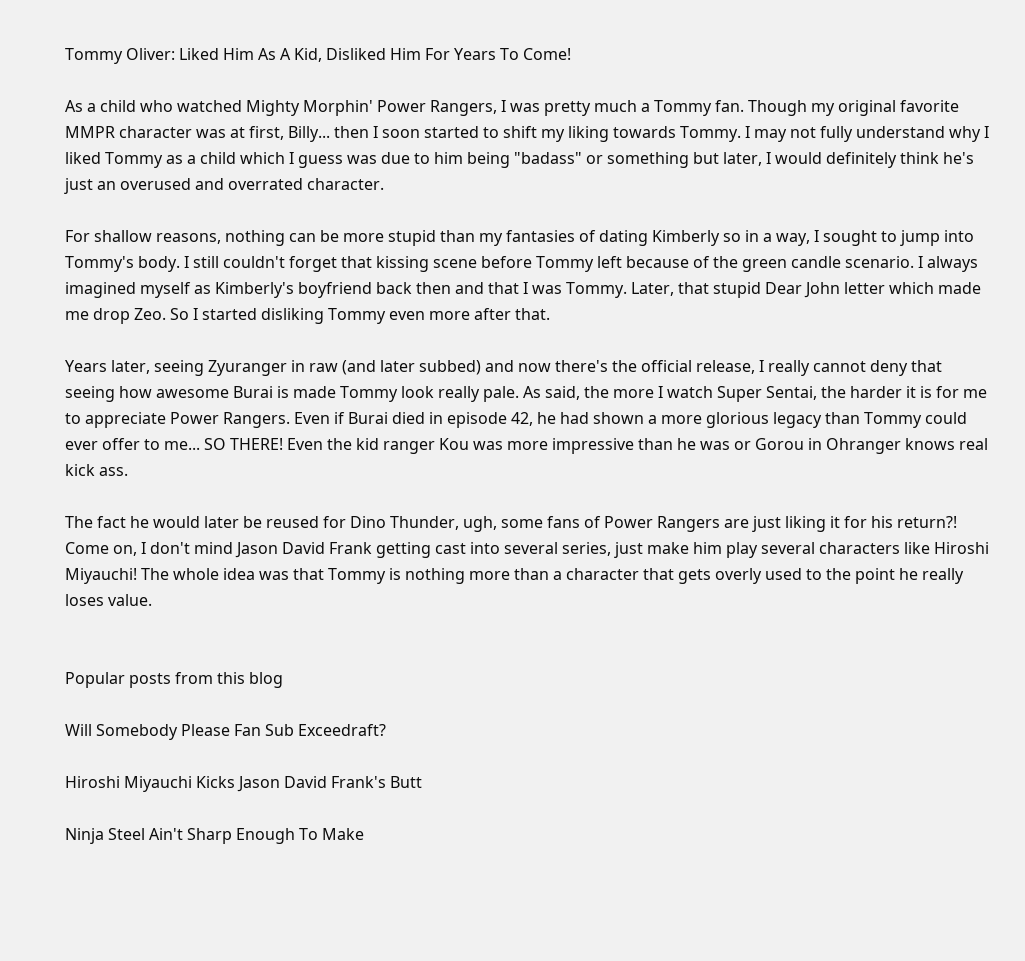Tommy Oliver: Liked Him As A Kid, Disliked Him For Years To Come!

As a child who watched Mighty Morphin' Power Rangers, I was pretty much a Tommy fan. Though my original favorite MMPR character was at first, Billy... then I soon started to shift my liking towards Tommy. I may not fully understand why I liked Tommy as a child which I guess was due to him being "badass" or something but later, I would definitely think he's just an overused and overrated character.

For shallow reasons, nothing can be more stupid than my fantasies of dating Kimberly so in a way, I sought to jump into Tommy's body. I still couldn't forget that kissing scene before Tommy left because of the green candle scenario. I always imagined myself as Kimberly's boyfriend back then and that I was Tommy. Later, that stupid Dear John letter which made me drop Zeo. So I started disliking Tommy even more after that.

Years later, seeing Zyuranger in raw (and later subbed) and now there's the official release, I really cannot deny that seeing how awesome Burai is made Tommy look really pale. As said, the more I watch Super Sentai, the harder it is for me to appreciate Power Rangers. Even if Burai died in episode 42, he had shown a more glorious legacy than Tommy could ever offer to me... SO THERE! Even the kid ranger Kou was more impressive than he was or Gorou in Ohranger knows real kick ass.

The fact he would later be reused for Dino Thunder, ugh, some fans of Power Rangers are just liking it for his return?! Come on, I don't mind Jason David Frank getting cast into several series, just make him play several characters like Hiroshi Miyauchi! The whole idea was that Tommy is nothing more than a character that gets overly used to the point he really loses value.


Popular posts from this blog

Will Somebody Please Fan Sub Exceedraft?

Hiroshi Miyauchi Kicks Jason David Frank's Butt

Ninja Steel Ain't Sharp Enough To Make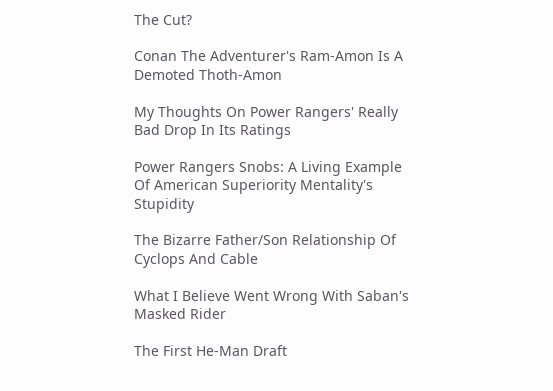The Cut?

Conan The Adventurer's Ram-Amon Is A Demoted Thoth-Amon

My Thoughts On Power Rangers' Really Bad Drop In Its Ratings

Power Rangers Snobs: A Living Example Of American Superiority Mentality's Stupidity

The Bizarre Father/Son Relationship Of Cyclops And Cable

What I Believe Went Wrong With Saban's Masked Rider

The First He-Man Draft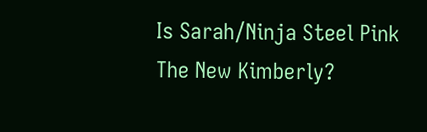Is Sarah/Ninja Steel Pink The New Kimberly?